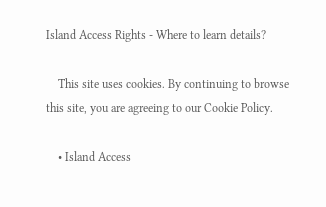Island Access Rights - Where to learn details?

    This site uses cookies. By continuing to browse this site, you are agreeing to our Cookie Policy.

    • Island Access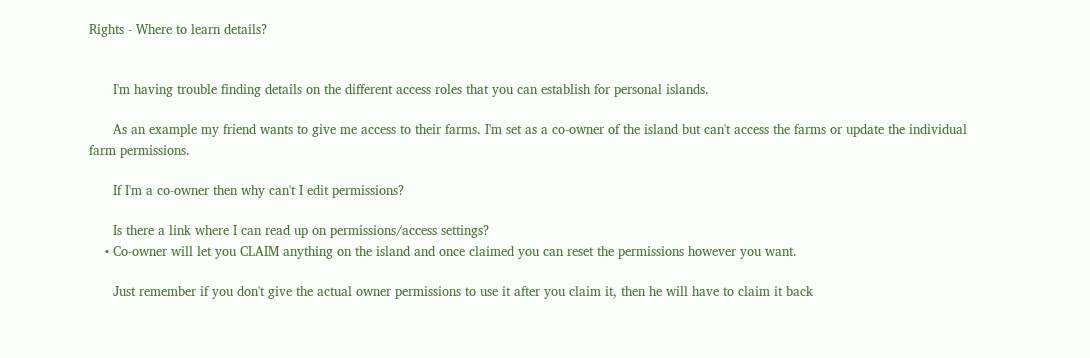Rights - Where to learn details?


      I'm having trouble finding details on the different access roles that you can establish for personal islands.

      As an example my friend wants to give me access to their farms. I'm set as a co-owner of the island but can't access the farms or update the individual farm permissions.

      If I'm a co-owner then why can't I edit permissions?

      Is there a link where I can read up on permissions/access settings?
    • Co-owner will let you CLAIM anything on the island and once claimed you can reset the permissions however you want.

      Just remember if you don't give the actual owner permissions to use it after you claim it, then he will have to claim it back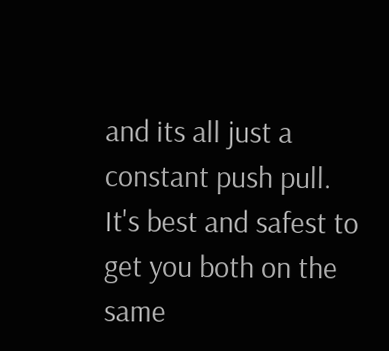and its all just a constant push pull. It's best and safest to get you both on the same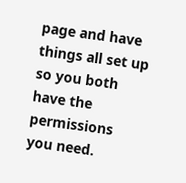page and have things all set up so you both have the permissions you need.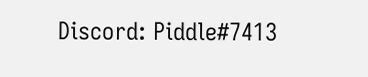Discord: Piddle#7413